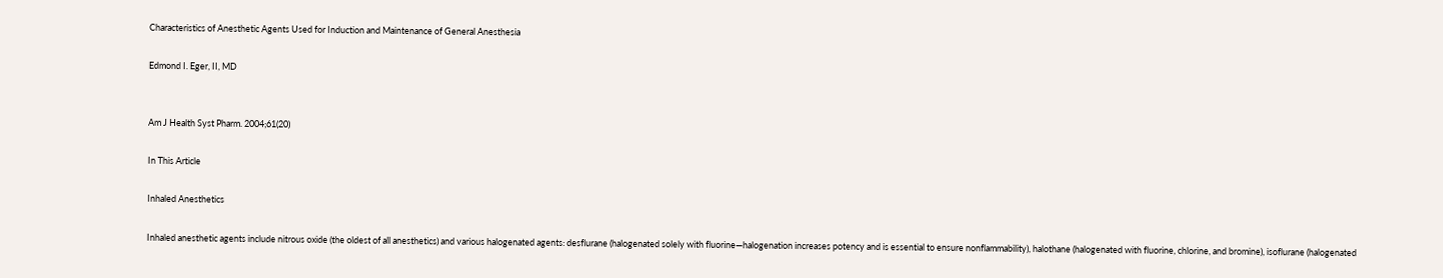Characteristics of Anesthetic Agents Used for Induction and Maintenance of General Anesthesia

Edmond I. Eger, II, MD


Am J Health Syst Pharm. 2004;61(20)

In This Article

Inhaled Anesthetics

Inhaled anesthetic agents include nitrous oxide (the oldest of all anesthetics) and various halogenated agents: desflurane (halogenated solely with fluorine—halogenation increases potency and is essential to ensure nonflammability), halothane (halogenated with fluorine, chlorine, and bromine), isoflurane (halogenated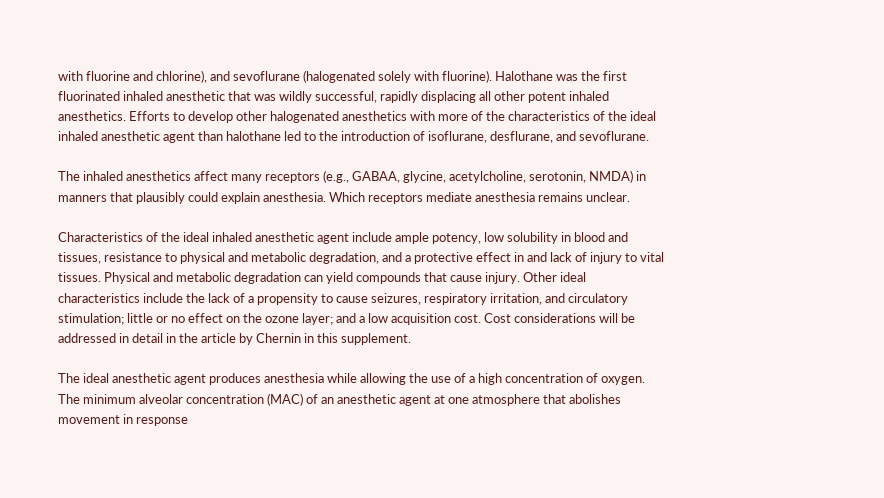with fluorine and chlorine), and sevoflurane (halogenated solely with fluorine). Halothane was the first fluorinated inhaled anesthetic that was wildly successful, rapidly displacing all other potent inhaled anesthetics. Efforts to develop other halogenated anesthetics with more of the characteristics of the ideal inhaled anesthetic agent than halothane led to the introduction of isoflurane, desflurane, and sevoflurane.

The inhaled anesthetics affect many receptors (e.g., GABAA, glycine, acetylcholine, serotonin, NMDA) in manners that plausibly could explain anesthesia. Which receptors mediate anesthesia remains unclear.

Characteristics of the ideal inhaled anesthetic agent include ample potency, low solubility in blood and tissues, resistance to physical and metabolic degradation, and a protective effect in and lack of injury to vital tissues. Physical and metabolic degradation can yield compounds that cause injury. Other ideal characteristics include the lack of a propensity to cause seizures, respiratory irritation, and circulatory stimulation; little or no effect on the ozone layer; and a low acquisition cost. Cost considerations will be addressed in detail in the article by Chernin in this supplement.

The ideal anesthetic agent produces anesthesia while allowing the use of a high concentration of oxygen. The minimum alveolar concentration (MAC) of an anesthetic agent at one atmosphere that abolishes movement in response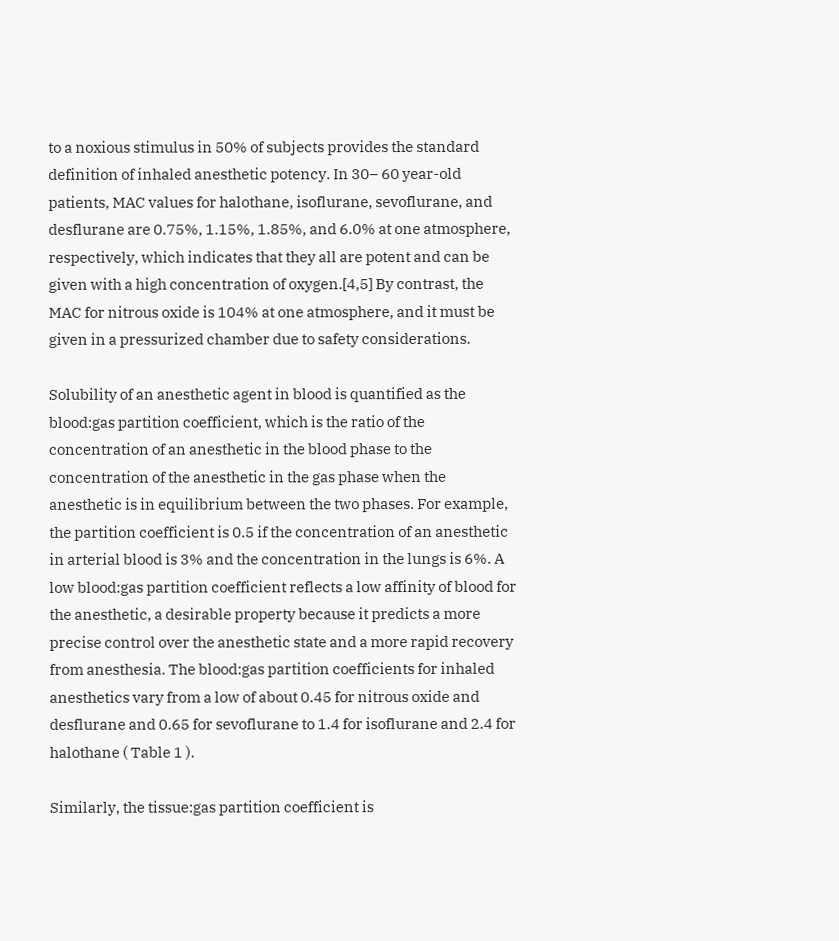to a noxious stimulus in 50% of subjects provides the standard definition of inhaled anesthetic potency. In 30– 60 year-old patients, MAC values for halothane, isoflurane, sevoflurane, and desflurane are 0.75%, 1.15%, 1.85%, and 6.0% at one atmosphere, respectively, which indicates that they all are potent and can be given with a high concentration of oxygen.[4,5] By contrast, the MAC for nitrous oxide is 104% at one atmosphere, and it must be given in a pressurized chamber due to safety considerations.

Solubility of an anesthetic agent in blood is quantified as the blood:gas partition coefficient, which is the ratio of the concentration of an anesthetic in the blood phase to the concentration of the anesthetic in the gas phase when the anesthetic is in equilibrium between the two phases. For example, the partition coefficient is 0.5 if the concentration of an anesthetic in arterial blood is 3% and the concentration in the lungs is 6%. A low blood:gas partition coefficient reflects a low affinity of blood for the anesthetic, a desirable property because it predicts a more precise control over the anesthetic state and a more rapid recovery from anesthesia. The blood:gas partition coefficients for inhaled anesthetics vary from a low of about 0.45 for nitrous oxide and desflurane and 0.65 for sevoflurane to 1.4 for isoflurane and 2.4 for halothane ( Table 1 ).

Similarly, the tissue:gas partition coefficient is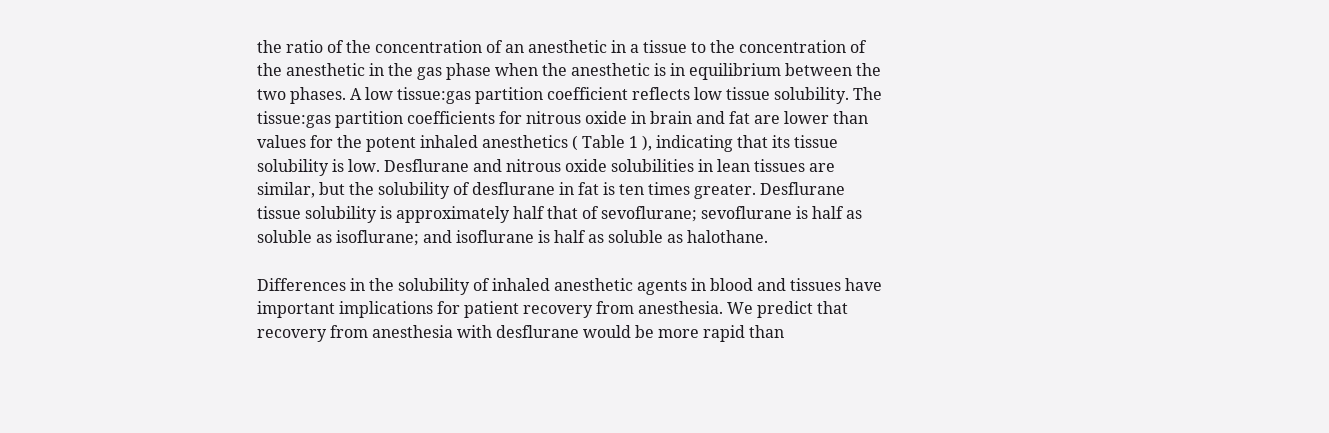the ratio of the concentration of an anesthetic in a tissue to the concentration of the anesthetic in the gas phase when the anesthetic is in equilibrium between the two phases. A low tissue:gas partition coefficient reflects low tissue solubility. The tissue:gas partition coefficients for nitrous oxide in brain and fat are lower than values for the potent inhaled anesthetics ( Table 1 ), indicating that its tissue solubility is low. Desflurane and nitrous oxide solubilities in lean tissues are similar, but the solubility of desflurane in fat is ten times greater. Desflurane tissue solubility is approximately half that of sevoflurane; sevoflurane is half as soluble as isoflurane; and isoflurane is half as soluble as halothane.

Differences in the solubility of inhaled anesthetic agents in blood and tissues have important implications for patient recovery from anesthesia. We predict that recovery from anesthesia with desflurane would be more rapid than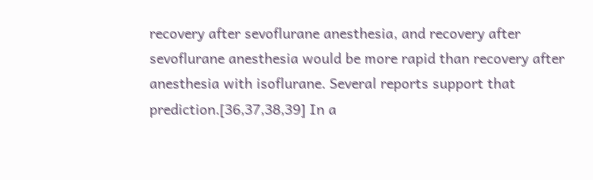recovery after sevoflurane anesthesia, and recovery after sevoflurane anesthesia would be more rapid than recovery after anesthesia with isoflurane. Several reports support that prediction.[36,37,38,39] In a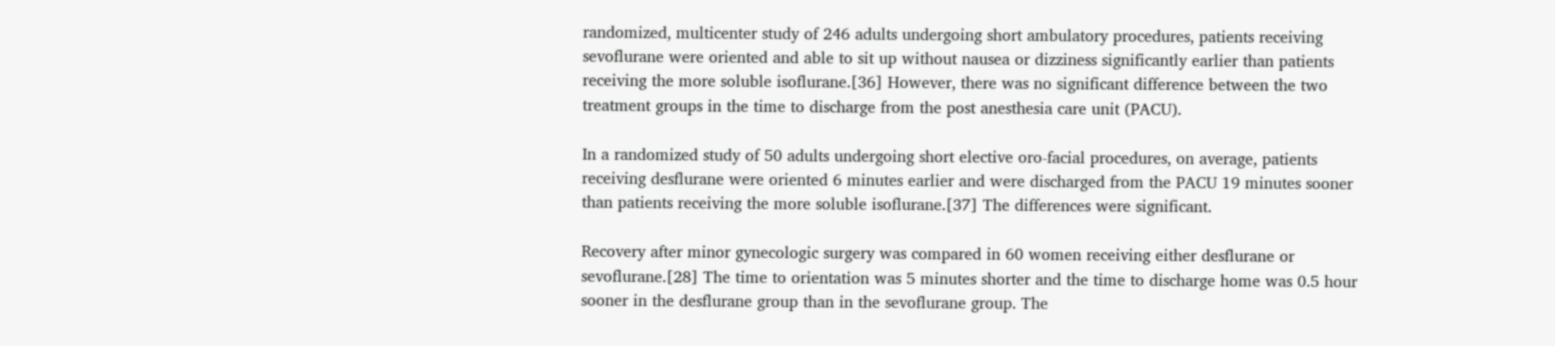randomized, multicenter study of 246 adults undergoing short ambulatory procedures, patients receiving sevoflurane were oriented and able to sit up without nausea or dizziness significantly earlier than patients receiving the more soluble isoflurane.[36] However, there was no significant difference between the two treatment groups in the time to discharge from the post anesthesia care unit (PACU).

In a randomized study of 50 adults undergoing short elective oro-facial procedures, on average, patients receiving desflurane were oriented 6 minutes earlier and were discharged from the PACU 19 minutes sooner than patients receiving the more soluble isoflurane.[37] The differences were significant.

Recovery after minor gynecologic surgery was compared in 60 women receiving either desflurane or sevoflurane.[28] The time to orientation was 5 minutes shorter and the time to discharge home was 0.5 hour sooner in the desflurane group than in the sevoflurane group. The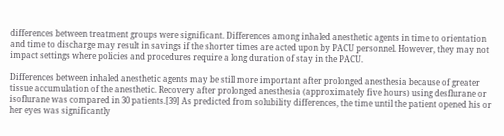differences between treatment groups were significant. Differences among inhaled anesthetic agents in time to orientation and time to discharge may result in savings if the shorter times are acted upon by PACU personnel. However, they may not impact settings where policies and procedures require a long duration of stay in the PACU.

Differences between inhaled anesthetic agents may be still more important after prolonged anesthesia because of greater tissue accumulation of the anesthetic. Recovery after prolonged anesthesia (approximately five hours) using desflurane or isoflurane was compared in 30 patients.[39] As predicted from solubility differences, the time until the patient opened his or her eyes was significantly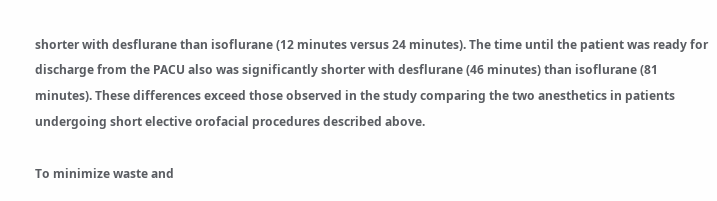shorter with desflurane than isoflurane (12 minutes versus 24 minutes). The time until the patient was ready for discharge from the PACU also was significantly shorter with desflurane (46 minutes) than isoflurane (81 minutes). These differences exceed those observed in the study comparing the two anesthetics in patients undergoing short elective orofacial procedures described above.

To minimize waste and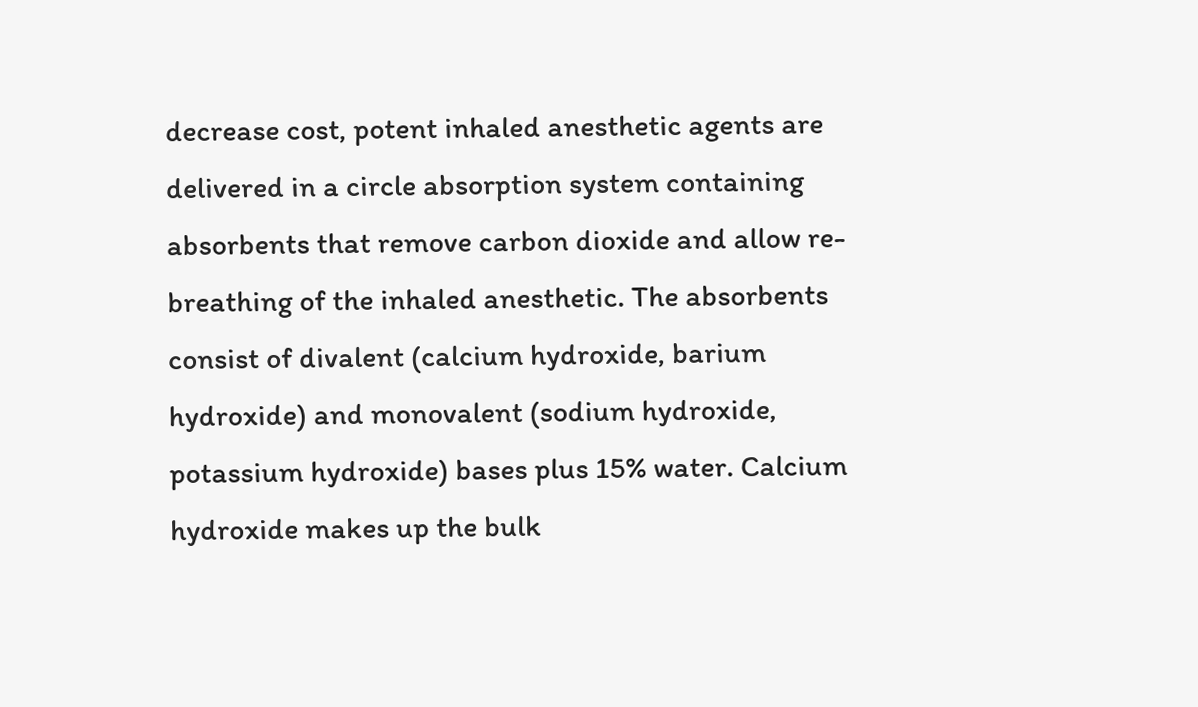decrease cost, potent inhaled anesthetic agents are delivered in a circle absorption system containing absorbents that remove carbon dioxide and allow re-breathing of the inhaled anesthetic. The absorbents consist of divalent (calcium hydroxide, barium hydroxide) and monovalent (sodium hydroxide, potassium hydroxide) bases plus 15% water. Calcium hydroxide makes up the bulk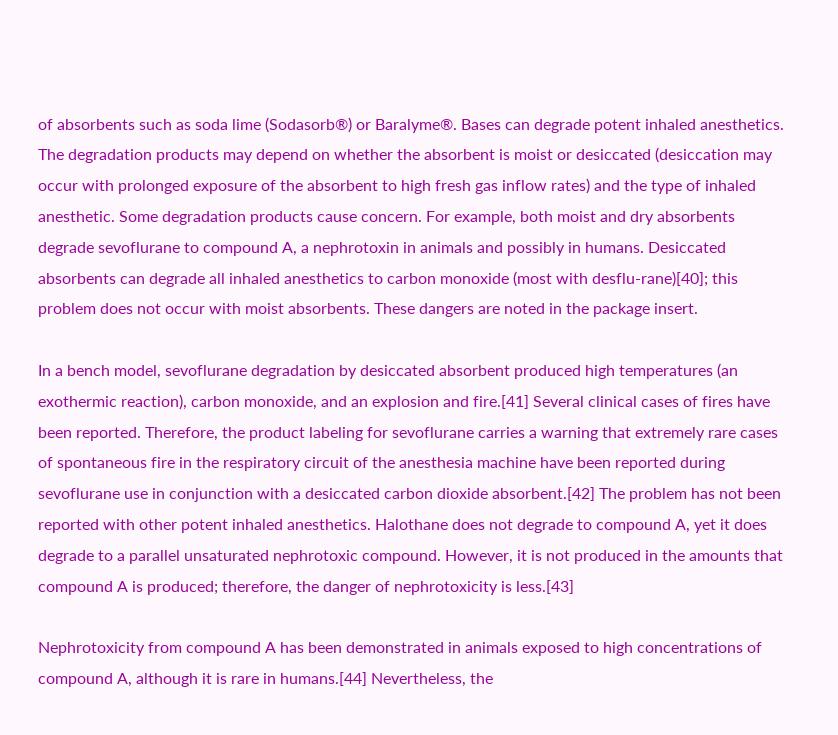of absorbents such as soda lime (Sodasorb®) or Baralyme®. Bases can degrade potent inhaled anesthetics. The degradation products may depend on whether the absorbent is moist or desiccated (desiccation may occur with prolonged exposure of the absorbent to high fresh gas inflow rates) and the type of inhaled anesthetic. Some degradation products cause concern. For example, both moist and dry absorbents degrade sevoflurane to compound A, a nephrotoxin in animals and possibly in humans. Desiccated absorbents can degrade all inhaled anesthetics to carbon monoxide (most with desflu-rane)[40]; this problem does not occur with moist absorbents. These dangers are noted in the package insert.

In a bench model, sevoflurane degradation by desiccated absorbent produced high temperatures (an exothermic reaction), carbon monoxide, and an explosion and fire.[41] Several clinical cases of fires have been reported. Therefore, the product labeling for sevoflurane carries a warning that extremely rare cases of spontaneous fire in the respiratory circuit of the anesthesia machine have been reported during sevoflurane use in conjunction with a desiccated carbon dioxide absorbent.[42] The problem has not been reported with other potent inhaled anesthetics. Halothane does not degrade to compound A, yet it does degrade to a parallel unsaturated nephrotoxic compound. However, it is not produced in the amounts that compound A is produced; therefore, the danger of nephrotoxicity is less.[43]

Nephrotoxicity from compound A has been demonstrated in animals exposed to high concentrations of compound A, although it is rare in humans.[44] Nevertheless, the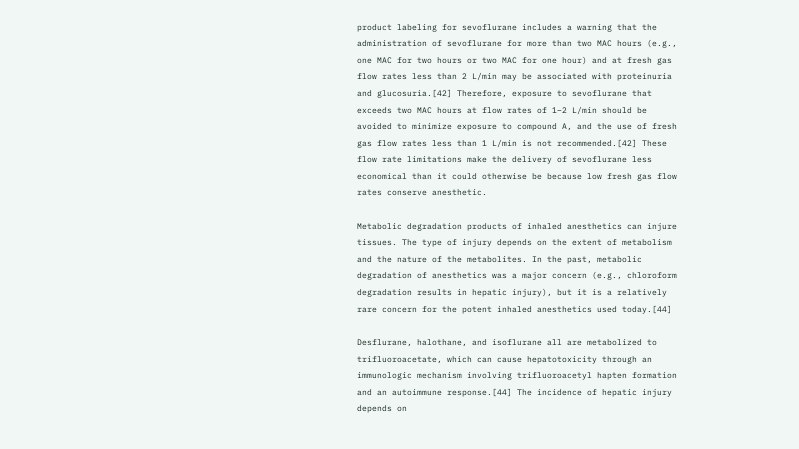product labeling for sevoflurane includes a warning that the administration of sevoflurane for more than two MAC hours (e.g., one MAC for two hours or two MAC for one hour) and at fresh gas flow rates less than 2 L/min may be associated with proteinuria and glucosuria.[42] Therefore, exposure to sevoflurane that exceeds two MAC hours at flow rates of 1–2 L/min should be avoided to minimize exposure to compound A, and the use of fresh gas flow rates less than 1 L/min is not recommended.[42] These flow rate limitations make the delivery of sevoflurane less economical than it could otherwise be because low fresh gas flow rates conserve anesthetic.

Metabolic degradation products of inhaled anesthetics can injure tissues. The type of injury depends on the extent of metabolism and the nature of the metabolites. In the past, metabolic degradation of anesthetics was a major concern (e.g., chloroform degradation results in hepatic injury), but it is a relatively rare concern for the potent inhaled anesthetics used today.[44]

Desflurane, halothane, and isoflurane all are metabolized to trifluoroacetate, which can cause hepatotoxicity through an immunologic mechanism involving trifluoroacetyl hapten formation and an autoimmune response.[44] The incidence of hepatic injury depends on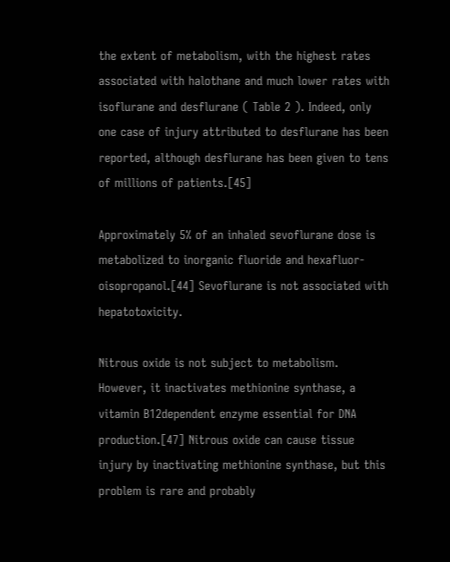the extent of metabolism, with the highest rates associated with halothane and much lower rates with isoflurane and desflurane ( Table 2 ). Indeed, only one case of injury attributed to desflurane has been reported, although desflurane has been given to tens of millions of patients.[45]

Approximately 5% of an inhaled sevoflurane dose is metabolized to inorganic fluoride and hexafluor-oisopropanol.[44] Sevoflurane is not associated with hepatotoxicity.

Nitrous oxide is not subject to metabolism. However, it inactivates methionine synthase, a vitamin B12dependent enzyme essential for DNA production.[47] Nitrous oxide can cause tissue injury by inactivating methionine synthase, but this problem is rare and probably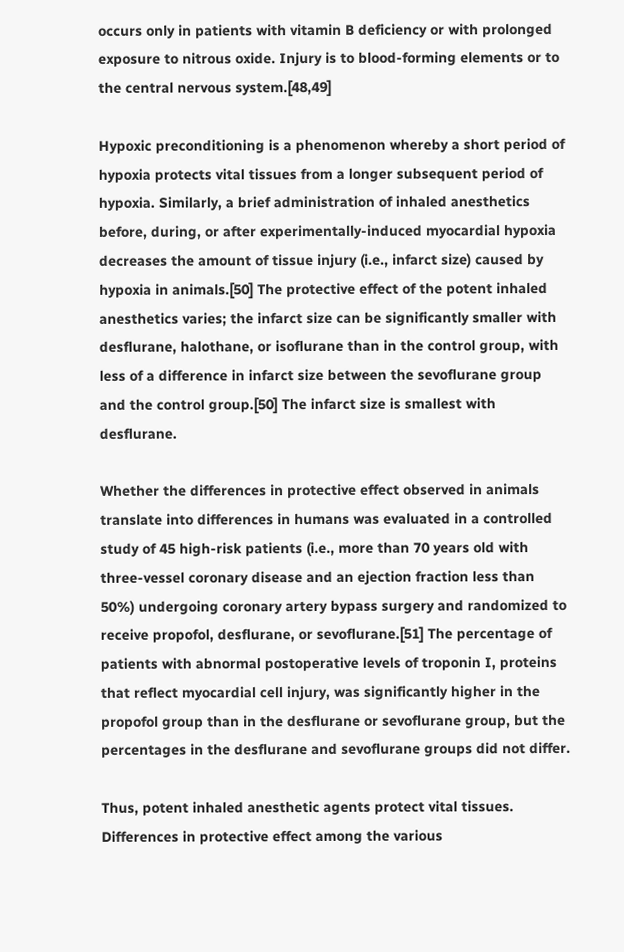occurs only in patients with vitamin B deficiency or with prolonged exposure to nitrous oxide. Injury is to blood-forming elements or to the central nervous system.[48,49]

Hypoxic preconditioning is a phenomenon whereby a short period of hypoxia protects vital tissues from a longer subsequent period of hypoxia. Similarly, a brief administration of inhaled anesthetics before, during, or after experimentally-induced myocardial hypoxia decreases the amount of tissue injury (i.e., infarct size) caused by hypoxia in animals.[50] The protective effect of the potent inhaled anesthetics varies; the infarct size can be significantly smaller with desflurane, halothane, or isoflurane than in the control group, with less of a difference in infarct size between the sevoflurane group and the control group.[50] The infarct size is smallest with desflurane.

Whether the differences in protective effect observed in animals translate into differences in humans was evaluated in a controlled study of 45 high-risk patients (i.e., more than 70 years old with three-vessel coronary disease and an ejection fraction less than 50%) undergoing coronary artery bypass surgery and randomized to receive propofol, desflurane, or sevoflurane.[51] The percentage of patients with abnormal postoperative levels of troponin I, proteins that reflect myocardial cell injury, was significantly higher in the propofol group than in the desflurane or sevoflurane group, but the percentages in the desflurane and sevoflurane groups did not differ.

Thus, potent inhaled anesthetic agents protect vital tissues. Differences in protective effect among the various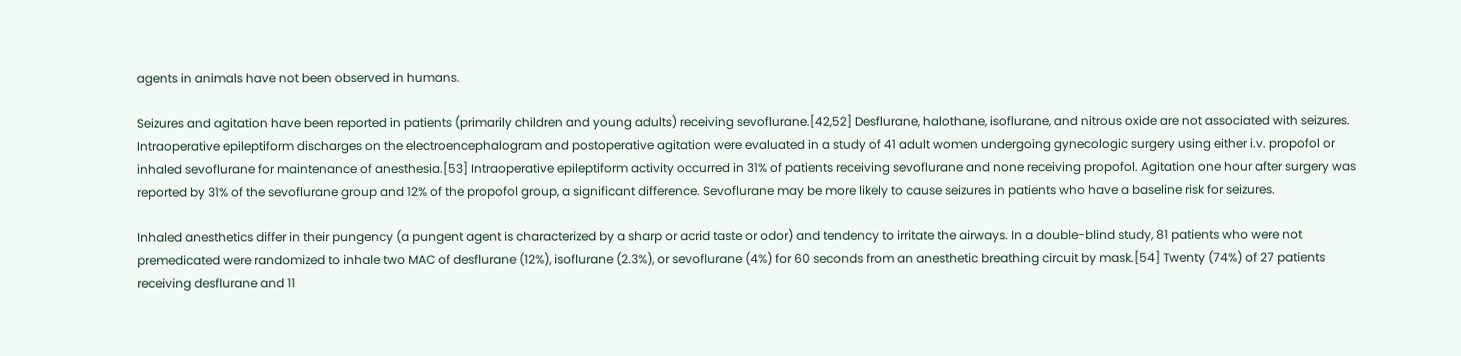agents in animals have not been observed in humans.

Seizures and agitation have been reported in patients (primarily children and young adults) receiving sevoflurane.[42,52] Desflurane, halothane, isoflurane, and nitrous oxide are not associated with seizures. Intraoperative epileptiform discharges on the electroencephalogram and postoperative agitation were evaluated in a study of 41 adult women undergoing gynecologic surgery using either i.v. propofol or inhaled sevoflurane for maintenance of anesthesia.[53] Intraoperative epileptiform activity occurred in 31% of patients receiving sevoflurane and none receiving propofol. Agitation one hour after surgery was reported by 31% of the sevoflurane group and 12% of the propofol group, a significant difference. Sevoflurane may be more likely to cause seizures in patients who have a baseline risk for seizures.

Inhaled anesthetics differ in their pungency (a pungent agent is characterized by a sharp or acrid taste or odor) and tendency to irritate the airways. In a double-blind study, 81 patients who were not premedicated were randomized to inhale two MAC of desflurane (12%), isoflurane (2.3%), or sevoflurane (4%) for 60 seconds from an anesthetic breathing circuit by mask.[54] Twenty (74%) of 27 patients receiving desflurane and 11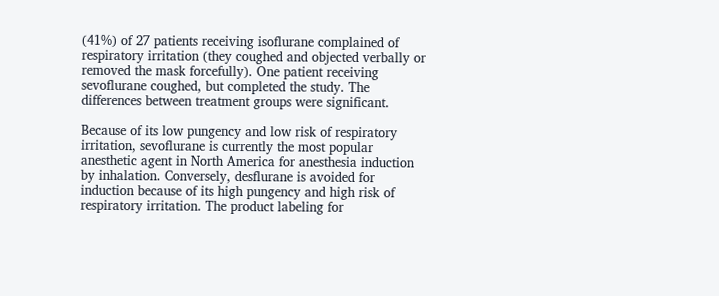(41%) of 27 patients receiving isoflurane complained of respiratory irritation (they coughed and objected verbally or removed the mask forcefully). One patient receiving sevoflurane coughed, but completed the study. The differences between treatment groups were significant.

Because of its low pungency and low risk of respiratory irritation, sevoflurane is currently the most popular anesthetic agent in North America for anesthesia induction by inhalation. Conversely, desflurane is avoided for induction because of its high pungency and high risk of respiratory irritation. The product labeling for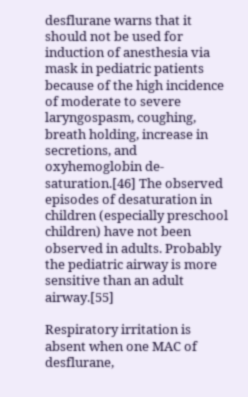desflurane warns that it should not be used for induction of anesthesia via mask in pediatric patients because of the high incidence of moderate to severe laryngospasm, coughing, breath holding, increase in secretions, and oxyhemoglobin de-saturation.[46] The observed episodes of desaturation in children (especially preschool children) have not been observed in adults. Probably the pediatric airway is more sensitive than an adult airway.[55]

Respiratory irritation is absent when one MAC of desflurane,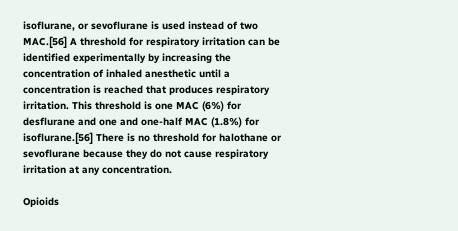isoflurane, or sevoflurane is used instead of two MAC.[56] A threshold for respiratory irritation can be identified experimentally by increasing the concentration of inhaled anesthetic until a concentration is reached that produces respiratory irritation. This threshold is one MAC (6%) for desflurane and one and one-half MAC (1.8%) for isoflurane.[56] There is no threshold for halothane or sevoflurane because they do not cause respiratory irritation at any concentration.

Opioids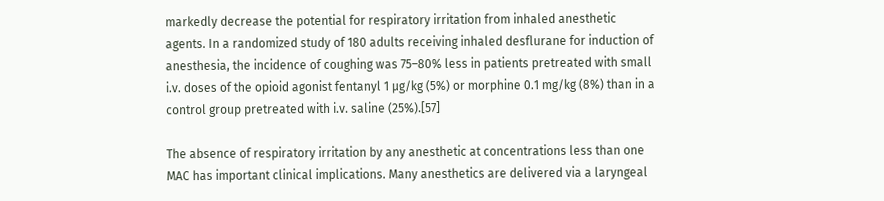markedly decrease the potential for respiratory irritation from inhaled anesthetic agents. In a randomized study of 180 adults receiving inhaled desflurane for induction of anesthesia, the incidence of coughing was 75–80% less in patients pretreated with small i.v. doses of the opioid agonist fentanyl 1 µg/kg (5%) or morphine 0.1 mg/kg (8%) than in a control group pretreated with i.v. saline (25%).[57]

The absence of respiratory irritation by any anesthetic at concentrations less than one MAC has important clinical implications. Many anesthetics are delivered via a laryngeal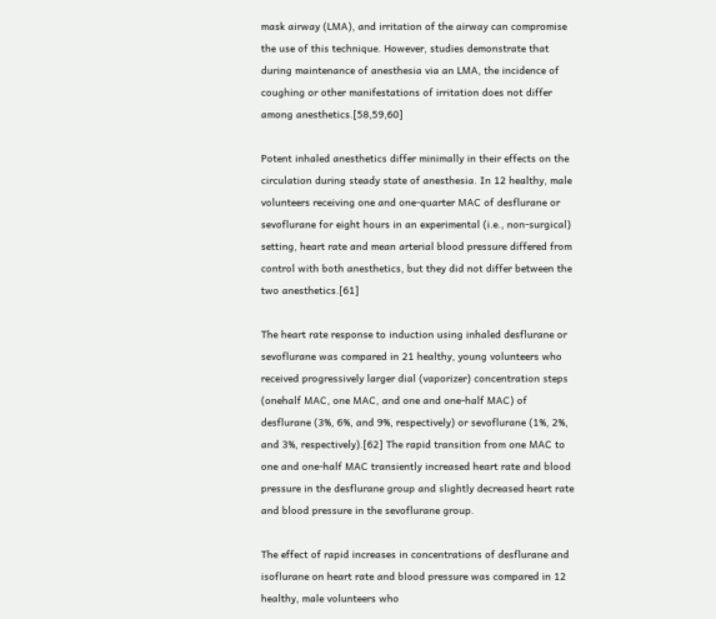mask airway (LMA), and irritation of the airway can compromise the use of this technique. However, studies demonstrate that during maintenance of anesthesia via an LMA, the incidence of coughing or other manifestations of irritation does not differ among anesthetics.[58,59,60]

Potent inhaled anesthetics differ minimally in their effects on the circulation during steady state of anesthesia. In 12 healthy, male volunteers receiving one and one-quarter MAC of desflurane or sevoflurane for eight hours in an experimental (i.e., non-surgical) setting, heart rate and mean arterial blood pressure differed from control with both anesthetics, but they did not differ between the two anesthetics.[61]

The heart rate response to induction using inhaled desflurane or sevoflurane was compared in 21 healthy, young volunteers who received progressively larger dial (vaporizer) concentration steps (onehalf MAC, one MAC, and one and one-half MAC) of desflurane (3%, 6%, and 9%, respectively) or sevoflurane (1%, 2%, and 3%, respectively).[62] The rapid transition from one MAC to one and one-half MAC transiently increased heart rate and blood pressure in the desflurane group and slightly decreased heart rate and blood pressure in the sevoflurane group.

The effect of rapid increases in concentrations of desflurane and isoflurane on heart rate and blood pressure was compared in 12 healthy, male volunteers who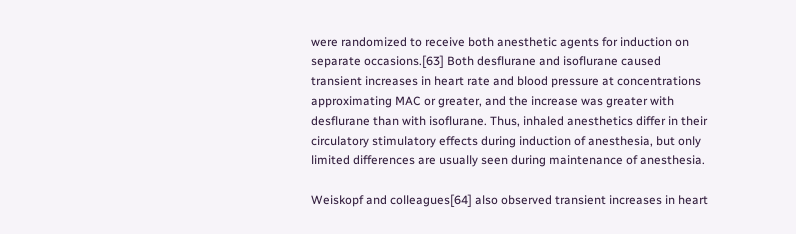were randomized to receive both anesthetic agents for induction on separate occasions.[63] Both desflurane and isoflurane caused transient increases in heart rate and blood pressure at concentrations approximating MAC or greater, and the increase was greater with desflurane than with isoflurane. Thus, inhaled anesthetics differ in their circulatory stimulatory effects during induction of anesthesia, but only limited differences are usually seen during maintenance of anesthesia.

Weiskopf and colleagues[64] also observed transient increases in heart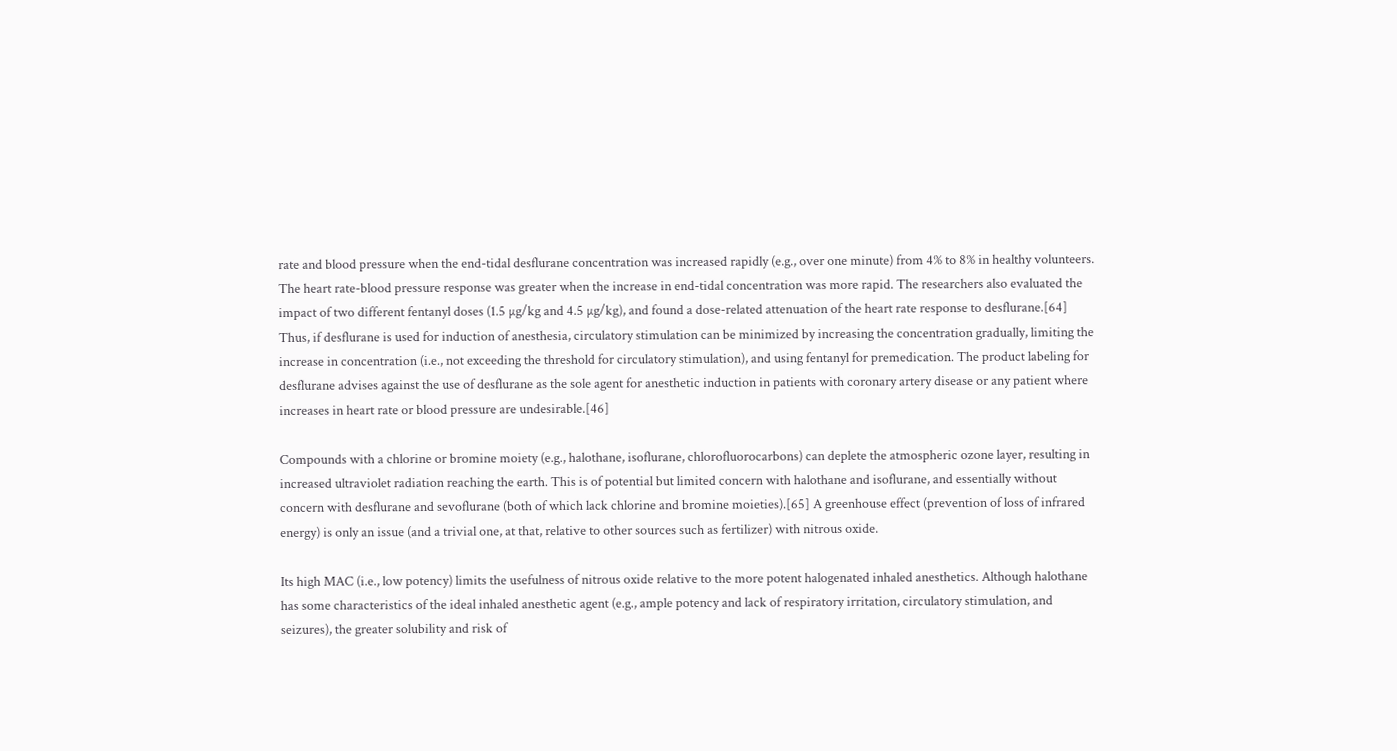rate and blood pressure when the end-tidal desflurane concentration was increased rapidly (e.g., over one minute) from 4% to 8% in healthy volunteers. The heart rate-blood pressure response was greater when the increase in end-tidal concentration was more rapid. The researchers also evaluated the impact of two different fentanyl doses (1.5 µg/kg and 4.5 µg/kg), and found a dose-related attenuation of the heart rate response to desflurane.[64] Thus, if desflurane is used for induction of anesthesia, circulatory stimulation can be minimized by increasing the concentration gradually, limiting the increase in concentration (i.e., not exceeding the threshold for circulatory stimulation), and using fentanyl for premedication. The product labeling for desflurane advises against the use of desflurane as the sole agent for anesthetic induction in patients with coronary artery disease or any patient where increases in heart rate or blood pressure are undesirable.[46]

Compounds with a chlorine or bromine moiety (e.g., halothane, isoflurane, chlorofluorocarbons) can deplete the atmospheric ozone layer, resulting in increased ultraviolet radiation reaching the earth. This is of potential but limited concern with halothane and isoflurane, and essentially without concern with desflurane and sevoflurane (both of which lack chlorine and bromine moieties).[65] A greenhouse effect (prevention of loss of infrared energy) is only an issue (and a trivial one, at that, relative to other sources such as fertilizer) with nitrous oxide.

Its high MAC (i.e., low potency) limits the usefulness of nitrous oxide relative to the more potent halogenated inhaled anesthetics. Although halothane has some characteristics of the ideal inhaled anesthetic agent (e.g., ample potency and lack of respiratory irritation, circulatory stimulation, and seizures), the greater solubility and risk of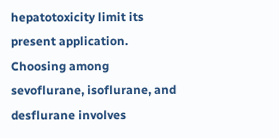hepatotoxicity limit its present application. Choosing among sevoflurane, isoflurane, and desflurane involves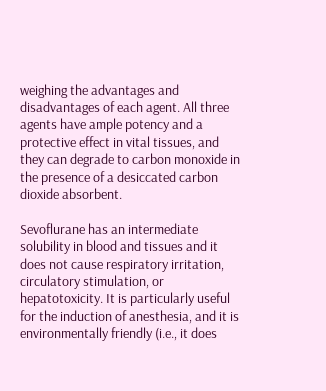weighing the advantages and disadvantages of each agent. All three agents have ample potency and a protective effect in vital tissues, and they can degrade to carbon monoxide in the presence of a desiccated carbon dioxide absorbent.

Sevoflurane has an intermediate solubility in blood and tissues and it does not cause respiratory irritation, circulatory stimulation, or hepatotoxicity. It is particularly useful for the induction of anesthesia, and it is environmentally friendly (i.e., it does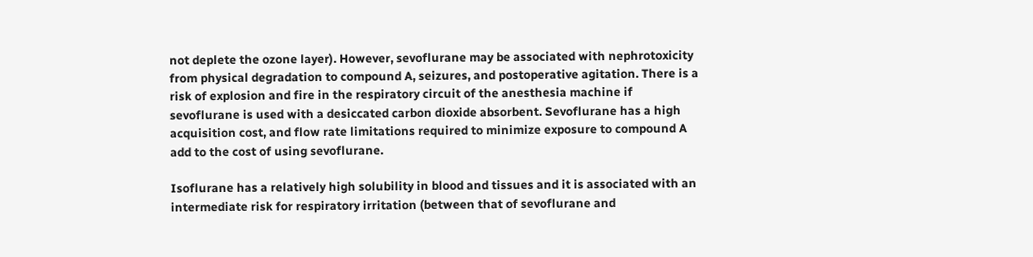not deplete the ozone layer). However, sevoflurane may be associated with nephrotoxicity from physical degradation to compound A, seizures, and postoperative agitation. There is a risk of explosion and fire in the respiratory circuit of the anesthesia machine if sevoflurane is used with a desiccated carbon dioxide absorbent. Sevoflurane has a high acquisition cost, and flow rate limitations required to minimize exposure to compound A add to the cost of using sevoflurane.

Isoflurane has a relatively high solubility in blood and tissues and it is associated with an intermediate risk for respiratory irritation (between that of sevoflurane and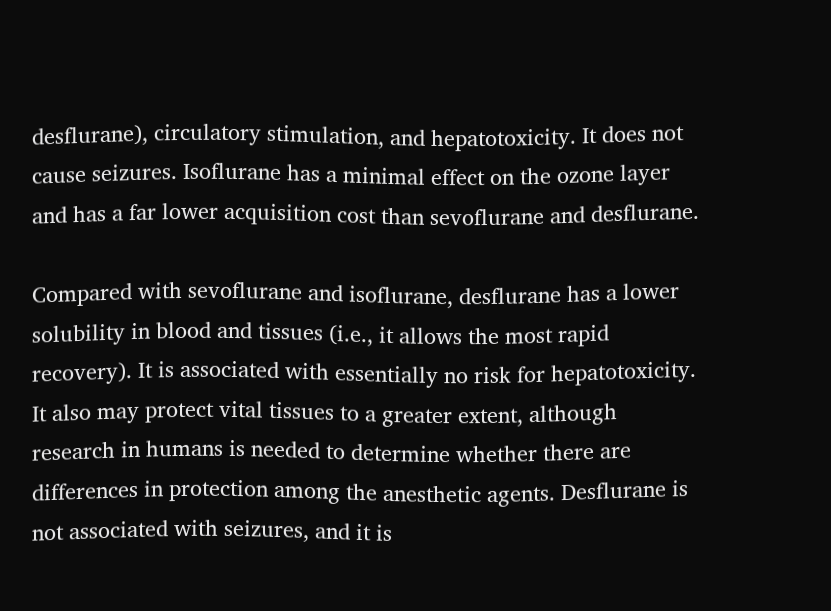desflurane), circulatory stimulation, and hepatotoxicity. It does not cause seizures. Isoflurane has a minimal effect on the ozone layer and has a far lower acquisition cost than sevoflurane and desflurane.

Compared with sevoflurane and isoflurane, desflurane has a lower solubility in blood and tissues (i.e., it allows the most rapid recovery). It is associated with essentially no risk for hepatotoxicity. It also may protect vital tissues to a greater extent, although research in humans is needed to determine whether there are differences in protection among the anesthetic agents. Desflurane is not associated with seizures, and it is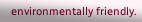environmentally friendly.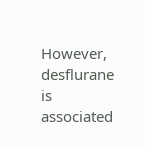However, desflurane is associated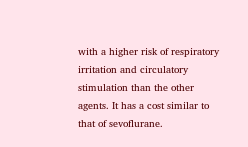with a higher risk of respiratory irritation and circulatory stimulation than the other agents. It has a cost similar to that of sevoflurane.